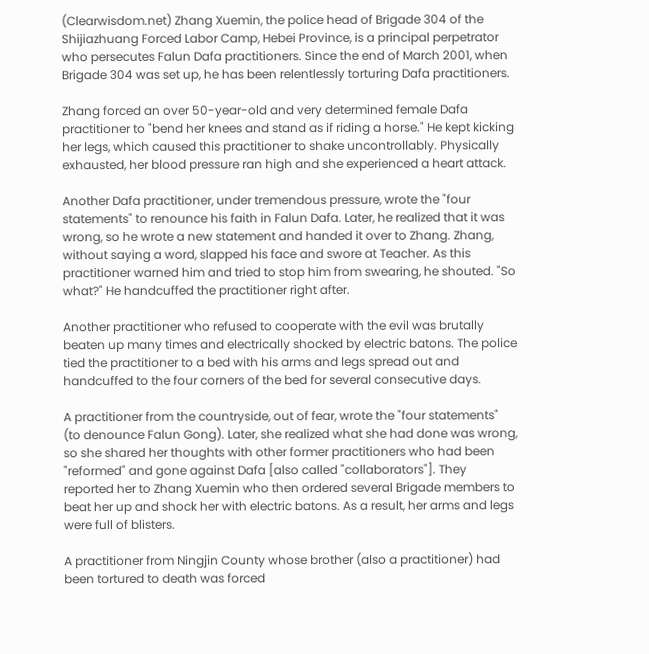(Clearwisdom.net) Zhang Xuemin, the police head of Brigade 304 of the Shijiazhuang Forced Labor Camp, Hebei Province, is a principal perpetrator who persecutes Falun Dafa practitioners. Since the end of March 2001, when Brigade 304 was set up, he has been relentlessly torturing Dafa practitioners.

Zhang forced an over 50-year-old and very determined female Dafa practitioner to "bend her knees and stand as if riding a horse." He kept kicking her legs, which caused this practitioner to shake uncontrollably. Physically exhausted, her blood pressure ran high and she experienced a heart attack.

Another Dafa practitioner, under tremendous pressure, wrote the "four statements" to renounce his faith in Falun Dafa. Later, he realized that it was wrong, so he wrote a new statement and handed it over to Zhang. Zhang, without saying a word, slapped his face and swore at Teacher. As this practitioner warned him and tried to stop him from swearing, he shouted. "So what?" He handcuffed the practitioner right after.

Another practitioner who refused to cooperate with the evil was brutally beaten up many times and electrically shocked by electric batons. The police tied the practitioner to a bed with his arms and legs spread out and handcuffed to the four corners of the bed for several consecutive days.

A practitioner from the countryside, out of fear, wrote the "four statements" (to denounce Falun Gong). Later, she realized what she had done was wrong, so she shared her thoughts with other former practitioners who had been "reformed" and gone against Dafa [also called "collaborators"]. They reported her to Zhang Xuemin who then ordered several Brigade members to beat her up and shock her with electric batons. As a result, her arms and legs were full of blisters.

A practitioner from Ningjin County whose brother (also a practitioner) had been tortured to death was forced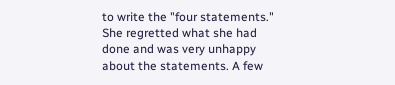to write the "four statements." She regretted what she had done and was very unhappy about the statements. A few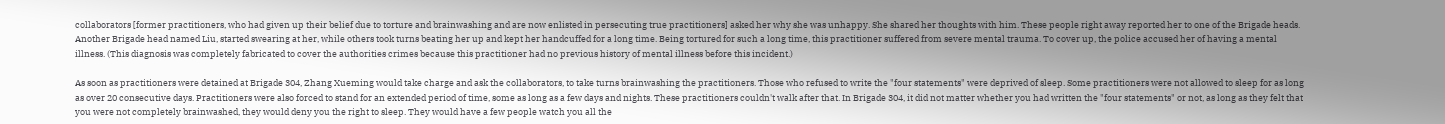collaborators [former practitioners, who had given up their belief due to torture and brainwashing and are now enlisted in persecuting true practitioners] asked her why she was unhappy. She shared her thoughts with him. These people right away reported her to one of the Brigade heads. Another Brigade head named Liu, started swearing at her, while others took turns beating her up and kept her handcuffed for a long time. Being tortured for such a long time, this practitioner suffered from severe mental trauma. To cover up, the police accused her of having a mental illness. (This diagnosis was completely fabricated to cover the authorities crimes because this practitioner had no previous history of mental illness before this incident.)

As soon as practitioners were detained at Brigade 304, Zhang Xueming would take charge and ask the collaborators, to take turns brainwashing the practitioners. Those who refused to write the "four statements" were deprived of sleep. Some practitioners were not allowed to sleep for as long as over 20 consecutive days. Practitioners were also forced to stand for an extended period of time, some as long as a few days and nights. These practitioners couldn't walk after that. In Brigade 304, it did not matter whether you had written the "four statements" or not, as long as they felt that you were not completely brainwashed, they would deny you the right to sleep. They would have a few people watch you all the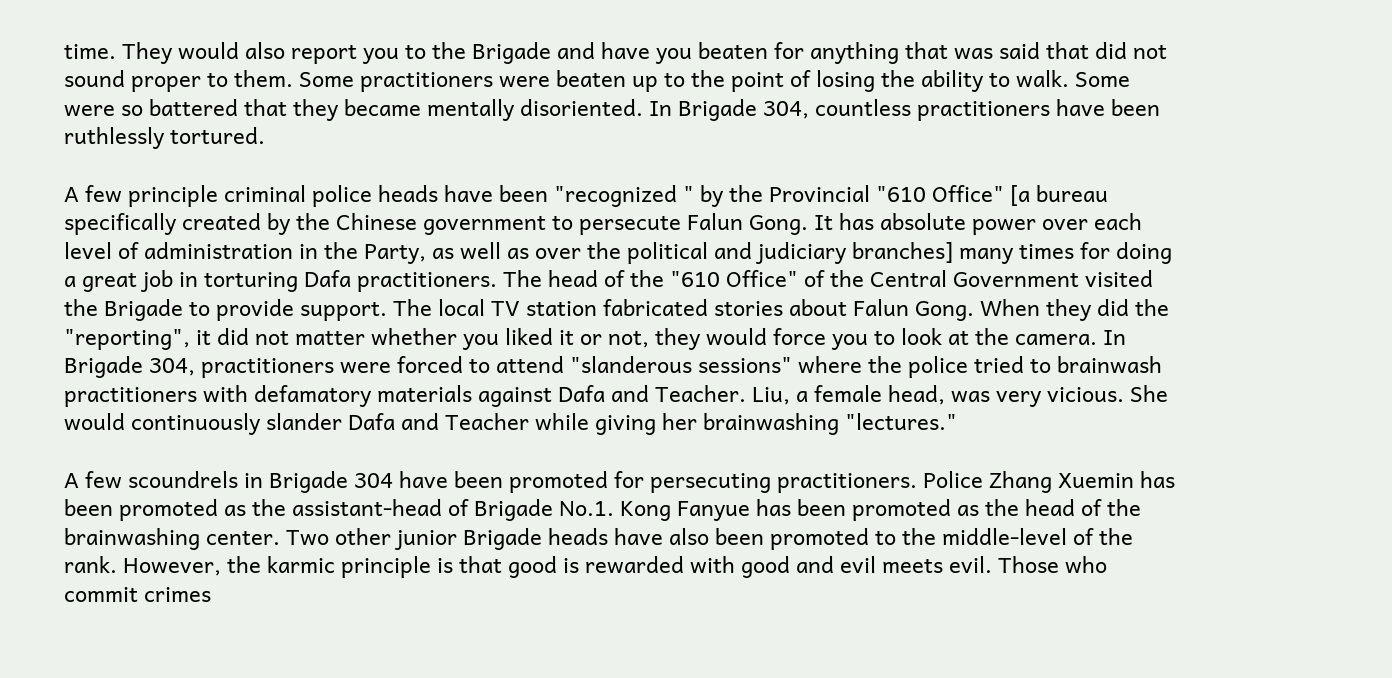time. They would also report you to the Brigade and have you beaten for anything that was said that did not sound proper to them. Some practitioners were beaten up to the point of losing the ability to walk. Some were so battered that they became mentally disoriented. In Brigade 304, countless practitioners have been ruthlessly tortured.

A few principle criminal police heads have been "recognized " by the Provincial "610 Office" [a bureau specifically created by the Chinese government to persecute Falun Gong. It has absolute power over each level of administration in the Party, as well as over the political and judiciary branches] many times for doing a great job in torturing Dafa practitioners. The head of the "610 Office" of the Central Government visited the Brigade to provide support. The local TV station fabricated stories about Falun Gong. When they did the "reporting", it did not matter whether you liked it or not, they would force you to look at the camera. In Brigade 304, practitioners were forced to attend "slanderous sessions" where the police tried to brainwash practitioners with defamatory materials against Dafa and Teacher. Liu, a female head, was very vicious. She would continuously slander Dafa and Teacher while giving her brainwashing "lectures."

A few scoundrels in Brigade 304 have been promoted for persecuting practitioners. Police Zhang Xuemin has been promoted as the assistant-head of Brigade No.1. Kong Fanyue has been promoted as the head of the brainwashing center. Two other junior Brigade heads have also been promoted to the middle-level of the rank. However, the karmic principle is that good is rewarded with good and evil meets evil. Those who commit crimes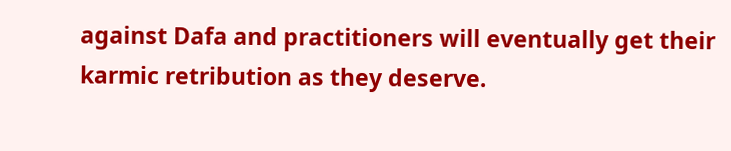against Dafa and practitioners will eventually get their karmic retribution as they deserve.